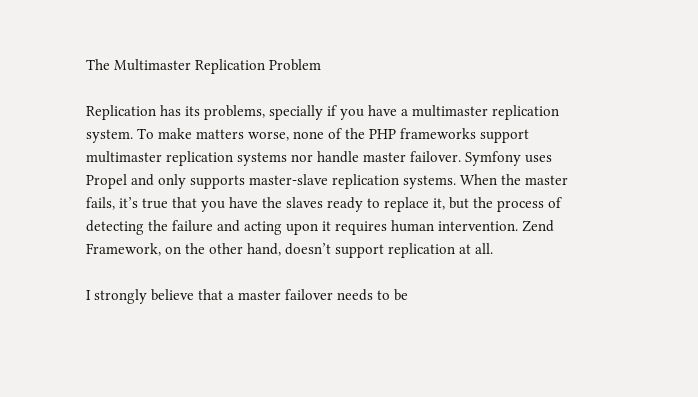The Multimaster Replication Problem

Replication has its problems, specially if you have a multimaster replication system. To make matters worse, none of the PHP frameworks support multimaster replication systems nor handle master failover. Symfony uses Propel and only supports master-slave replication systems. When the master fails, it’s true that you have the slaves ready to replace it, but the process of detecting the failure and acting upon it requires human intervention. Zend Framework, on the other hand, doesn’t support replication at all.

I strongly believe that a master failover needs to be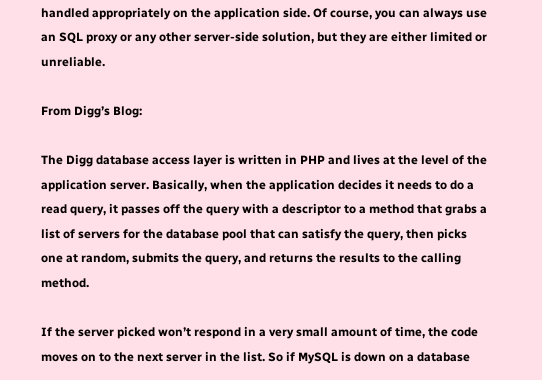handled appropriately on the application side. Of course, you can always use an SQL proxy or any other server-side solution, but they are either limited or unreliable.

From Digg’s Blog:

The Digg database access layer is written in PHP and lives at the level of the application server. Basically, when the application decides it needs to do a read query, it passes off the query with a descriptor to a method that grabs a list of servers for the database pool that can satisfy the query, then picks one at random, submits the query, and returns the results to the calling method.

If the server picked won’t respond in a very small amount of time, the code moves on to the next server in the list. So if MySQL is down on a database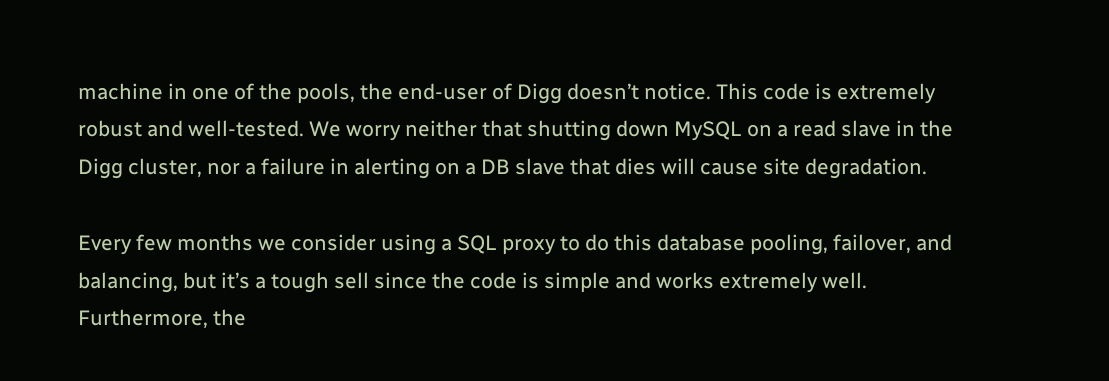machine in one of the pools, the end-user of Digg doesn’t notice. This code is extremely robust and well-tested. We worry neither that shutting down MySQL on a read slave in the Digg cluster, nor a failure in alerting on a DB slave that dies will cause site degradation.

Every few months we consider using a SQL proxy to do this database pooling, failover, and balancing, but it’s a tough sell since the code is simple and works extremely well. Furthermore, the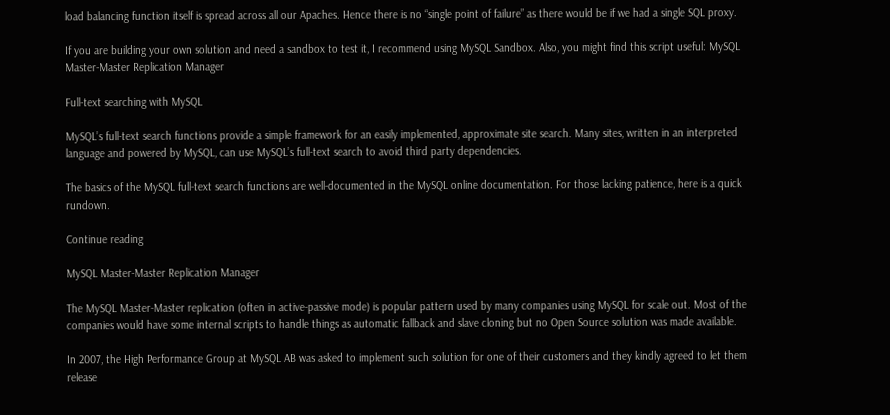load balancing function itself is spread across all our Apaches. Hence there is no “single point of failure” as there would be if we had a single SQL proxy.

If you are building your own solution and need a sandbox to test it, I recommend using MySQL Sandbox. Also, you might find this script useful: MySQL Master-Master Replication Manager

Full-text searching with MySQL

MySQL’s full-text search functions provide a simple framework for an easily implemented, approximate site search. Many sites, written in an interpreted language and powered by MySQL, can use MySQL’s full-text search to avoid third party dependencies.

The basics of the MySQL full-text search functions are well-documented in the MySQL online documentation. For those lacking patience, here is a quick rundown.

Continue reading

MySQL Master-Master Replication Manager

The MySQL Master-Master replication (often in active-passive mode) is popular pattern used by many companies using MySQL for scale out. Most of the companies would have some internal scripts to handle things as automatic fallback and slave cloning but no Open Source solution was made available.

In 2007, the High Performance Group at MySQL AB was asked to implement such solution for one of their customers and they kindly agreed to let them release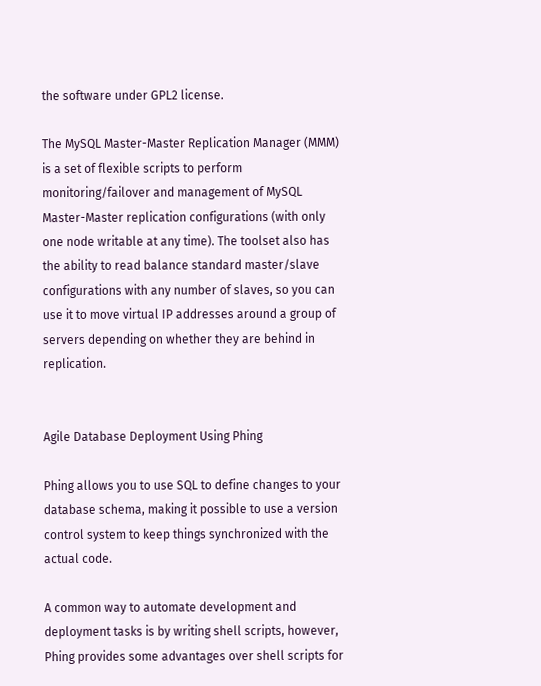the software under GPL2 license.

The MySQL Master-Master Replication Manager (MMM) is a set of flexible scripts to perform monitoring/failover and management of MySQL Master-Master replication configurations (with only one node writable at any time). The toolset also has the ability to read balance standard master/slave configurations with any number of slaves, so you can use it to move virtual IP addresses around a group of servers depending on whether they are behind in replication.


Agile Database Deployment Using Phing

Phing allows you to use SQL to define changes to your database schema, making it possible to use a version control system to keep things synchronized with the actual code.

A common way to automate development and deployment tasks is by writing shell scripts, however, Phing provides some advantages over shell scripts for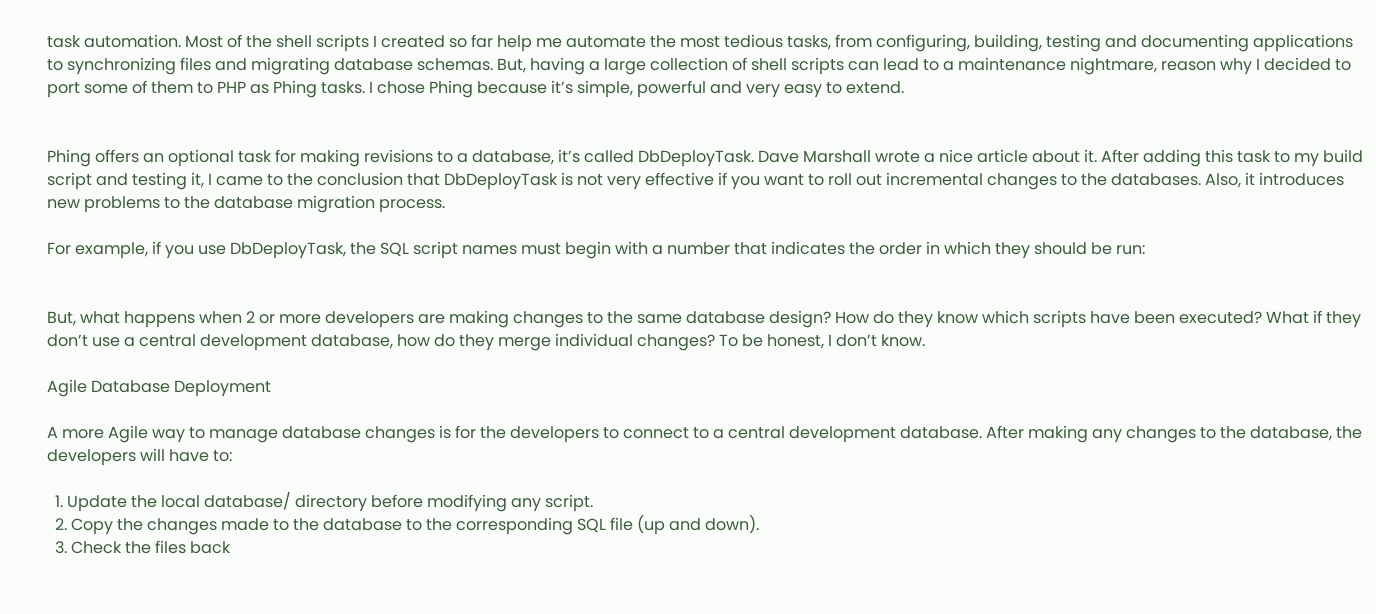task automation. Most of the shell scripts I created so far help me automate the most tedious tasks, from configuring, building, testing and documenting applications to synchronizing files and migrating database schemas. But, having a large collection of shell scripts can lead to a maintenance nightmare, reason why I decided to port some of them to PHP as Phing tasks. I chose Phing because it’s simple, powerful and very easy to extend.


Phing offers an optional task for making revisions to a database, it’s called DbDeployTask. Dave Marshall wrote a nice article about it. After adding this task to my build script and testing it, I came to the conclusion that DbDeployTask is not very effective if you want to roll out incremental changes to the databases. Also, it introduces new problems to the database migration process.

For example, if you use DbDeployTask, the SQL script names must begin with a number that indicates the order in which they should be run:


But, what happens when 2 or more developers are making changes to the same database design? How do they know which scripts have been executed? What if they don’t use a central development database, how do they merge individual changes? To be honest, I don’t know.

Agile Database Deployment

A more Agile way to manage database changes is for the developers to connect to a central development database. After making any changes to the database, the developers will have to:

  1. Update the local database/ directory before modifying any script.
  2. Copy the changes made to the database to the corresponding SQL file (up and down).
  3. Check the files back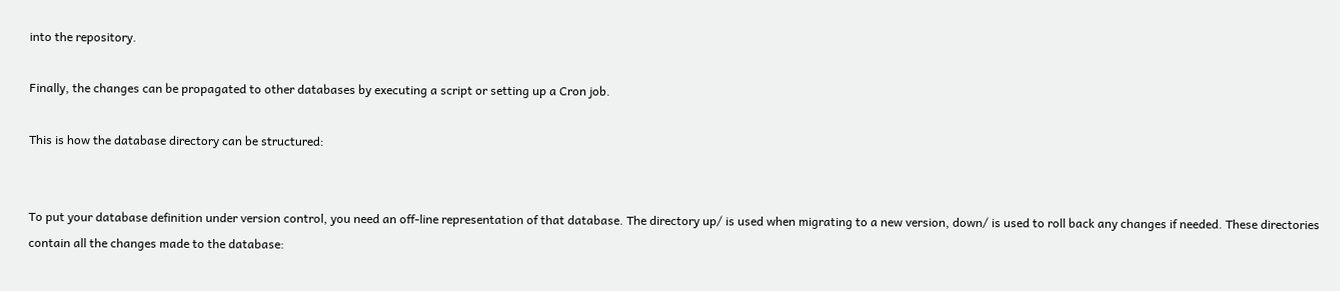into the repository.

Finally, the changes can be propagated to other databases by executing a script or setting up a Cron job.

This is how the database directory can be structured:


To put your database definition under version control, you need an off-line representation of that database. The directory up/ is used when migrating to a new version, down/ is used to roll back any changes if needed. These directories contain all the changes made to the database: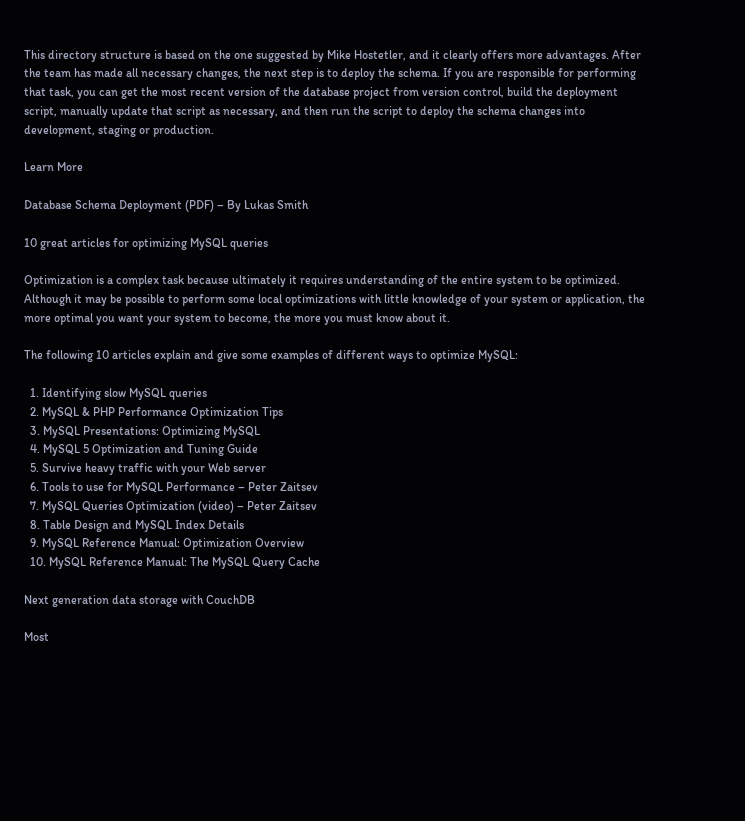This directory structure is based on the one suggested by Mike Hostetler, and it clearly offers more advantages. After the team has made all necessary changes, the next step is to deploy the schema. If you are responsible for performing that task, you can get the most recent version of the database project from version control, build the deployment script, manually update that script as necessary, and then run the script to deploy the schema changes into development, staging or production.

Learn More

Database Schema Deployment (PDF) – By Lukas Smith

10 great articles for optimizing MySQL queries

Optimization is a complex task because ultimately it requires understanding of the entire system to be optimized. Although it may be possible to perform some local optimizations with little knowledge of your system or application, the more optimal you want your system to become, the more you must know about it.

The following 10 articles explain and give some examples of different ways to optimize MySQL:

  1. Identifying slow MySQL queries
  2. MySQL & PHP Performance Optimization Tips
  3. MySQL Presentations: Optimizing MySQL
  4. MySQL 5 Optimization and Tuning Guide
  5. Survive heavy traffic with your Web server
  6. Tools to use for MySQL Performance – Peter Zaitsev
  7. MySQL Queries Optimization (video) – Peter Zaitsev
  8. Table Design and MySQL Index Details
  9. MySQL Reference Manual: Optimization Overview
  10. MySQL Reference Manual: The MySQL Query Cache

Next generation data storage with CouchDB

Most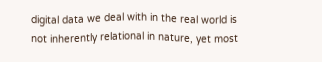digital data we deal with in the real world is not inherently relational in nature, yet most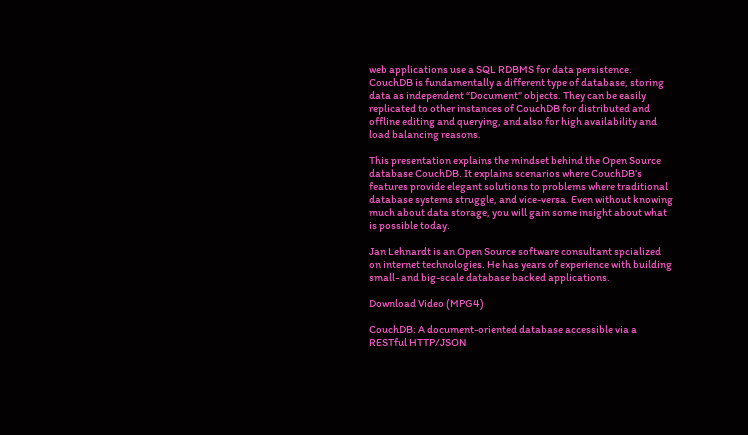web applications use a SQL RDBMS for data persistence. CouchDB is fundamentally a different type of database, storing data as independent “Document” objects. They can be easily replicated to other instances of CouchDB for distributed and offline editing and querying, and also for high availability and load balancing reasons.

This presentation explains the mindset behind the Open Source database CouchDB. It explains scenarios where CouchDB’s features provide elegant solutions to problems where traditional database systems struggle, and vice-versa. Even without knowing much about data storage, you will gain some insight about what is possible today.

Jan Lehnardt is an Open Source software consultant spcialized on internet technologies. He has years of experience with building small- and big-scale database backed applications.

Download Video (MPG4)

CouchDB: A document-oriented database accessible via a RESTful HTTP/JSON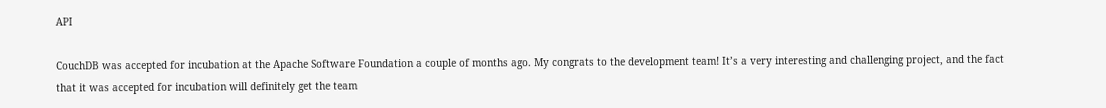API

CouchDB was accepted for incubation at the Apache Software Foundation a couple of months ago. My congrats to the development team! It’s a very interesting and challenging project, and the fact that it was accepted for incubation will definitely get the team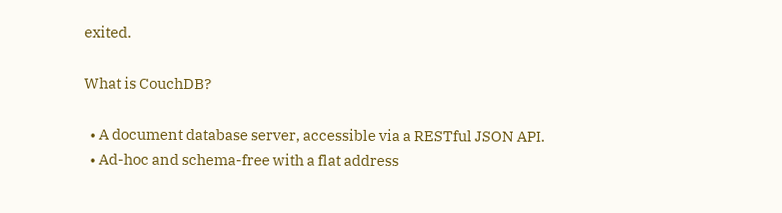exited.

What is CouchDB?

  • A document database server, accessible via a RESTful JSON API.
  • Ad-hoc and schema-free with a flat address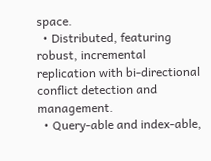space.
  • Distributed, featuring robust, incremental replication with bi-directional conflict detection and management.
  • Query-able and index-able,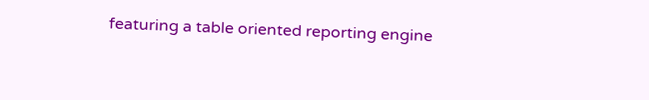featuring a table oriented reporting engine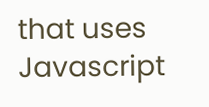that uses Javascript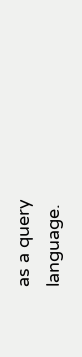as a query language.